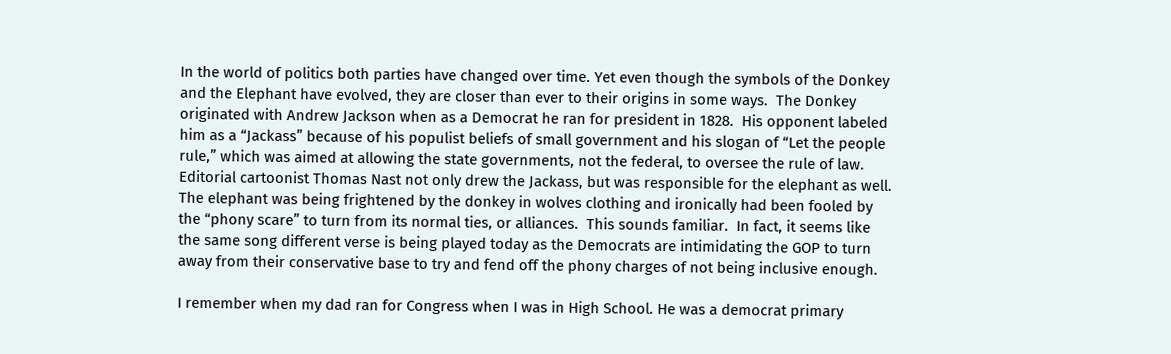In the world of politics both parties have changed over time. Yet even though the symbols of the Donkey and the Elephant have evolved, they are closer than ever to their origins in some ways.  The Donkey originated with Andrew Jackson when as a Democrat he ran for president in 1828.  His opponent labeled him as a “Jackass” because of his populist beliefs of small government and his slogan of “Let the people rule,” which was aimed at allowing the state governments, not the federal, to oversee the rule of law.   Editorial cartoonist Thomas Nast not only drew the Jackass, but was responsible for the elephant as well.  The elephant was being frightened by the donkey in wolves clothing and ironically had been fooled by the “phony scare” to turn from its normal ties, or alliances.  This sounds familiar.  In fact, it seems like the same song different verse is being played today as the Democrats are intimidating the GOP to turn away from their conservative base to try and fend off the phony charges of not being inclusive enough.

I remember when my dad ran for Congress when I was in High School. He was a democrat primary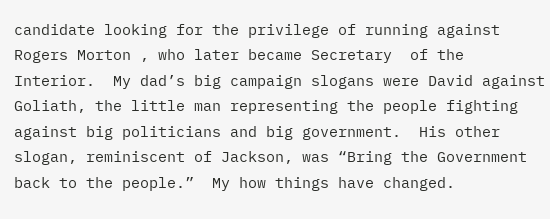candidate looking for the privilege of running against Rogers Morton , who later became Secretary  of the Interior.  My dad’s big campaign slogans were David against Goliath, the little man representing the people fighting against big politicians and big government.  His other slogan, reminiscent of Jackson, was “Bring the Government back to the people.”  My how things have changed.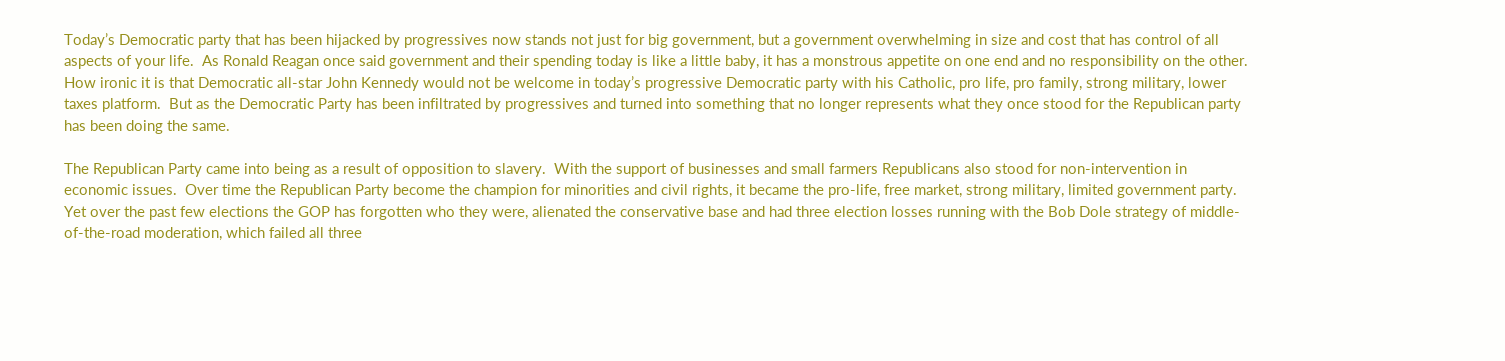Today’s Democratic party that has been hijacked by progressives now stands not just for big government, but a government overwhelming in size and cost that has control of all aspects of your life.  As Ronald Reagan once said government and their spending today is like a little baby, it has a monstrous appetite on one end and no responsibility on the other.  How ironic it is that Democratic all-star John Kennedy would not be welcome in today’s progressive Democratic party with his Catholic, pro life, pro family, strong military, lower taxes platform.  But as the Democratic Party has been infiltrated by progressives and turned into something that no longer represents what they once stood for the Republican party has been doing the same.

The Republican Party came into being as a result of opposition to slavery.  With the support of businesses and small farmers Republicans also stood for non-intervention in economic issues.  Over time the Republican Party become the champion for minorities and civil rights, it became the pro-life, free market, strong military, limited government party.  Yet over the past few elections the GOP has forgotten who they were, alienated the conservative base and had three election losses running with the Bob Dole strategy of middle-of-the-road moderation, which failed all three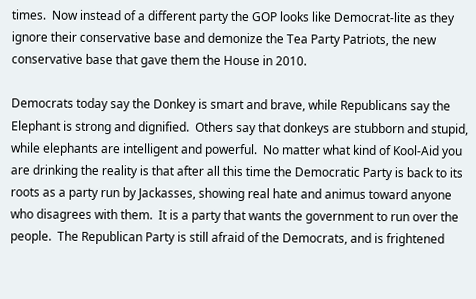times.  Now instead of a different party the GOP looks like Democrat-lite as they ignore their conservative base and demonize the Tea Party Patriots, the new conservative base that gave them the House in 2010.

Democrats today say the Donkey is smart and brave, while Republicans say the Elephant is strong and dignified.  Others say that donkeys are stubborn and stupid, while elephants are intelligent and powerful.  No matter what kind of Kool-Aid you are drinking the reality is that after all this time the Democratic Party is back to its roots as a party run by Jackasses, showing real hate and animus toward anyone who disagrees with them.  It is a party that wants the government to run over the people.  The Republican Party is still afraid of the Democrats, and is frightened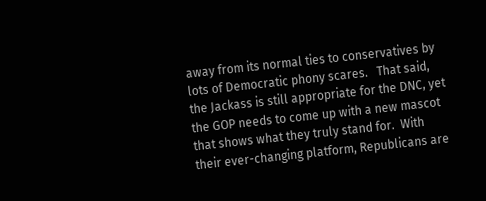away from its normal ties to conservatives by lots of Democratic phony scares.   That said, the Jackass is still appropriate for the DNC, yet the GOP needs to come up with a new mascot that shows what they truly stand for.  With their ever-changing platform, Republicans are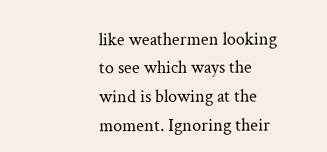like weathermen looking to see which ways the wind is blowing at the moment. Ignoring their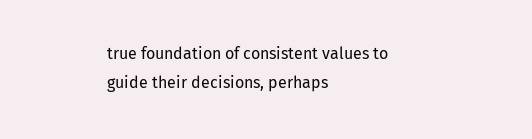true foundation of consistent values to guide their decisions, perhaps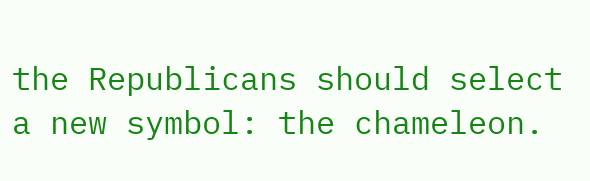the Republicans should select a new symbol: the chameleon.